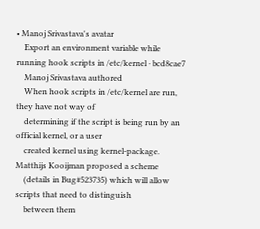• Manoj Srivastava's avatar
    Export an environment variable while running hook scripts in /etc/kernel · bcd8cae7
    Manoj Srivastava authored
    When hook scripts in /etc/kernel are run, they have not way of
    determining if the script is being run by an official kernel, or a user
    created kernel using kernel-package.  Matthijs Kooijman proposed a scheme
    (details in Bug#523735) which will allow scripts that need to distinguish
    between them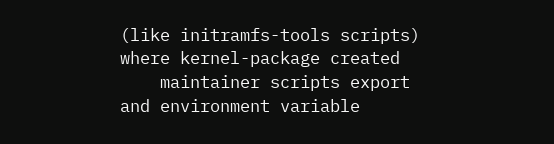(like initramfs-tools scripts) where kernel-package created
    maintainer scripts export and environment variable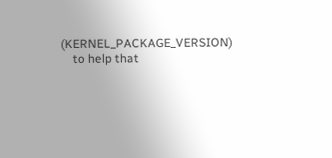(KERNEL_PACKAGE_VERSION)
    to help that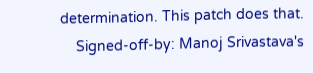determination. This patch does that.
    Signed-off-by: Manoj Srivastava's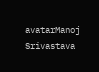avatarManoj Srivastava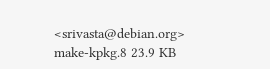<srivasta@debian.org>
make-kpkg.8 23.9 KB